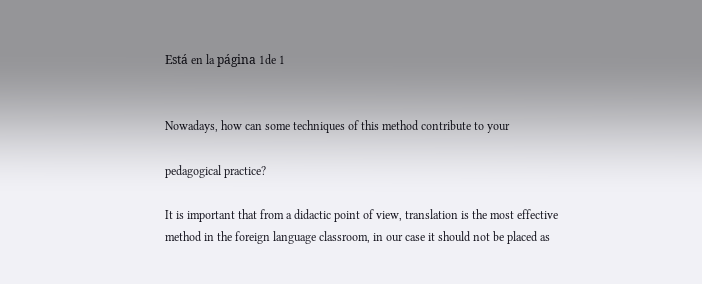Está en la página 1de 1


Nowadays, how can some techniques of this method contribute to your

pedagogical practice?

It is important that from a didactic point of view, translation is the most effective
method in the foreign language classroom, in our case it should not be placed as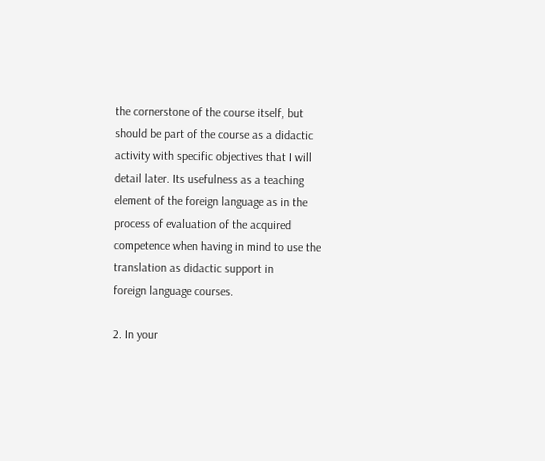the cornerstone of the course itself, but should be part of the course as a didactic
activity with specific objectives that I will detail later. Its usefulness as a teaching
element of the foreign language as in the process of evaluation of the acquired
competence when having in mind to use the translation as didactic support in
foreign language courses.

2. In your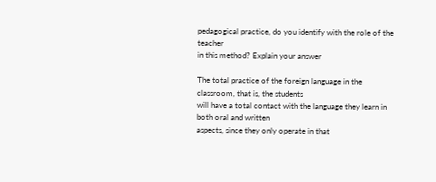pedagogical practice, do you identify with the role of the teacher
in this method? Explain your answer

The total practice of the foreign language in the classroom, that is, the students
will have a total contact with the language they learn in both oral and written
aspects, since they only operate in that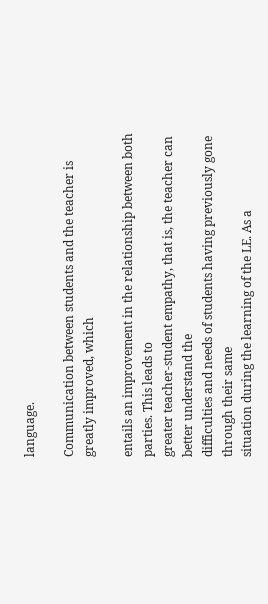language.

Communication between students and the teacher is greatly improved, which

entails an improvement in the relationship between both parties. This leads to
greater teacher-student empathy, that is, the teacher can better understand the
difficulties and needs of students having previously gone through their same
situation during the learning of the LE. As a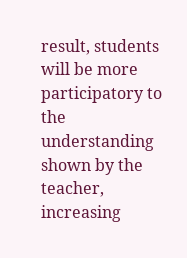result, students will be more
participatory to the understanding shown by the teacher, increasing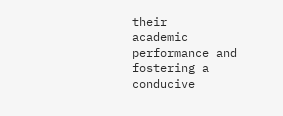their
academic performance and fostering a conducive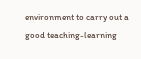environment to carry out a
good teaching-learning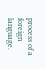process of a foreign language.